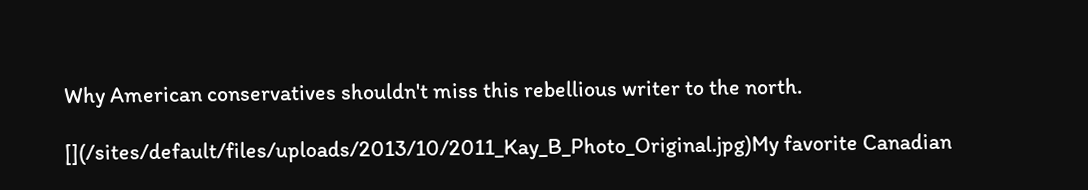Why American conservatives shouldn't miss this rebellious writer to the north.

[](/sites/default/files/uploads/2013/10/2011_Kay_B_Photo_Original.jpg)My favorite Canadian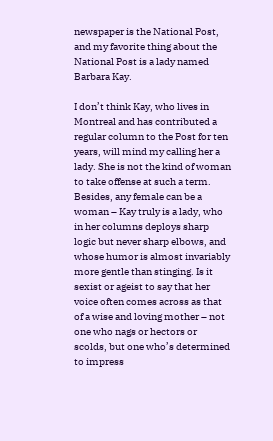newspaper is the National Post, and my favorite thing about the National Post is a lady named Barbara Kay.

I don’t think Kay, who lives in Montreal and has contributed a regular column to the Post for ten years, will mind my calling her a lady. She is not the kind of woman to take offense at such a term. Besides, any female can be a woman – Kay truly is a lady, who in her columns deploys sharp logic but never sharp elbows, and whose humor is almost invariably more gentle than stinging. Is it sexist or ageist to say that her voice often comes across as that of a wise and loving mother – not one who nags or hectors or scolds, but one who’s determined to impress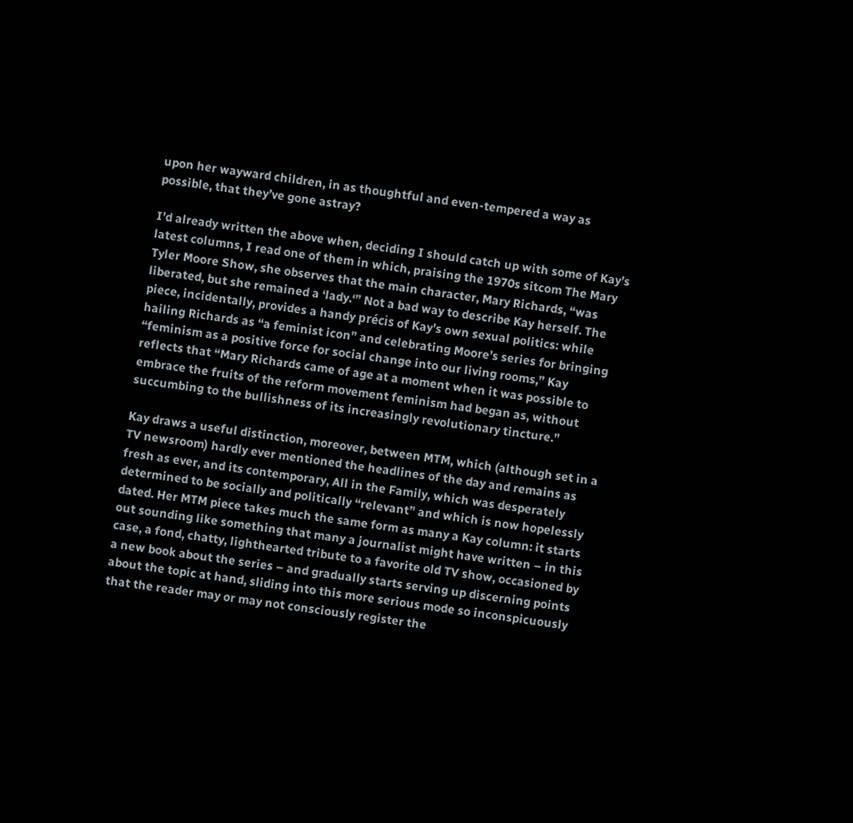upon her wayward children, in as thoughtful and even-tempered a way as possible, that they’ve gone astray?

I’d already written the above when, deciding I should catch up with some of Kay’s latest columns, I read one of them in which, praising the 1970s sitcom The Mary Tyler Moore Show, she observes that the main character, Mary Richards, “was liberated, but she remained a ‘lady.‘” Not a bad way to describe Kay herself. The piece, incidentally, provides a handy précis of Kay’s own sexual politics: while hailing Richards as “a feminist icon” and celebrating Moore’s series for bringing “feminism as a positive force for social change into our living rooms,” Kay reflects that “Mary Richards came of age at a moment when it was possible to embrace the fruits of the reform movement feminism had began as, without succumbing to the bullishness of its increasingly revolutionary tincture.”

Kay draws a useful distinction, moreover, between MTM, which (although set in a TV newsroom) hardly ever mentioned the headlines of the day and remains as fresh as ever, and its contemporary, All in the Family, which was desperately determined to be socially and politically “relevant” and which is now hopelessly dated. Her MTM piece takes much the same form as many a Kay column: it starts out sounding like something that many a journalist might have written – in this case, a fond, chatty, lighthearted tribute to a favorite old TV show, occasioned by a new book about the series – and gradually starts serving up discerning points about the topic at hand, sliding into this more serious mode so inconspicuously that the reader may or may not consciously register the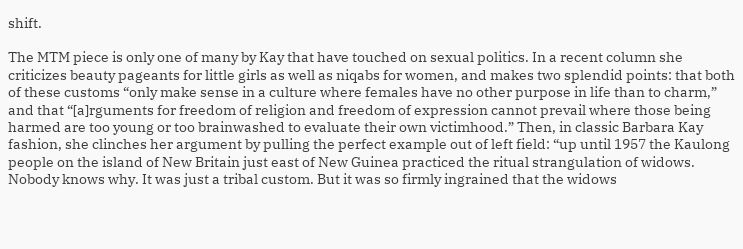shift.

The MTM piece is only one of many by Kay that have touched on sexual politics. In a recent column she criticizes beauty pageants for little girls as well as niqabs for women, and makes two splendid points: that both of these customs “only make sense in a culture where females have no other purpose in life than to charm,” and that “[a]rguments for freedom of religion and freedom of expression cannot prevail where those being harmed are too young or too brainwashed to evaluate their own victimhood.” Then, in classic Barbara Kay fashion, she clinches her argument by pulling the perfect example out of left field: “up until 1957 the Kaulong people on the island of New Britain just east of New Guinea practiced the ritual strangulation of widows. Nobody knows why. It was just a tribal custom. But it was so firmly ingrained that the widows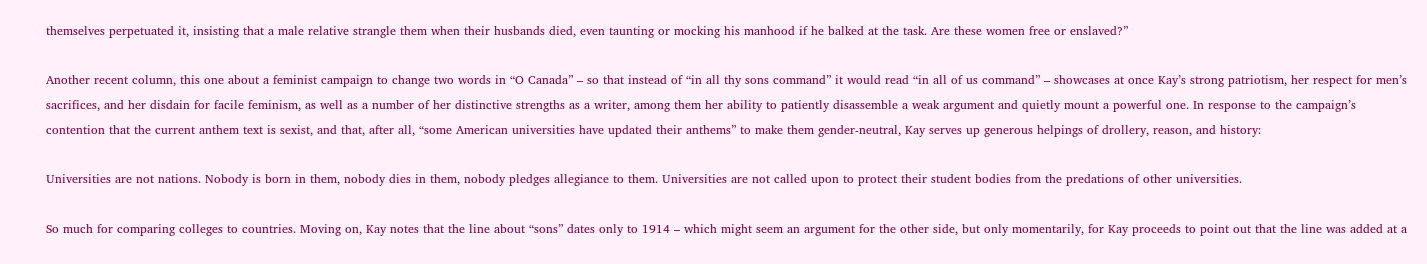themselves perpetuated it, insisting that a male relative strangle them when their husbands died, even taunting or mocking his manhood if he balked at the task. Are these women free or enslaved?”

Another recent column, this one about a feminist campaign to change two words in “O Canada” – so that instead of “in all thy sons command” it would read “in all of us command” – showcases at once Kay’s strong patriotism, her respect for men’s sacrifices, and her disdain for facile feminism, as well as a number of her distinctive strengths as a writer, among them her ability to patiently disassemble a weak argument and quietly mount a powerful one. In response to the campaign’s contention that the current anthem text is sexist, and that, after all, “some American universities have updated their anthems” to make them gender-neutral, Kay serves up generous helpings of drollery, reason, and history:

Universities are not nations. Nobody is born in them, nobody dies in them, nobody pledges allegiance to them. Universities are not called upon to protect their student bodies from the predations of other universities.

So much for comparing colleges to countries. Moving on, Kay notes that the line about “sons” dates only to 1914 – which might seem an argument for the other side, but only momentarily, for Kay proceeds to point out that the line was added at a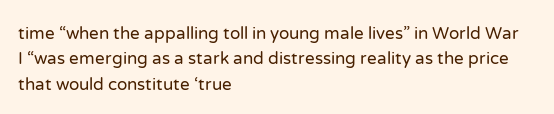time “when the appalling toll in young male lives” in World War I “was emerging as a stark and distressing reality as the price that would constitute ‘true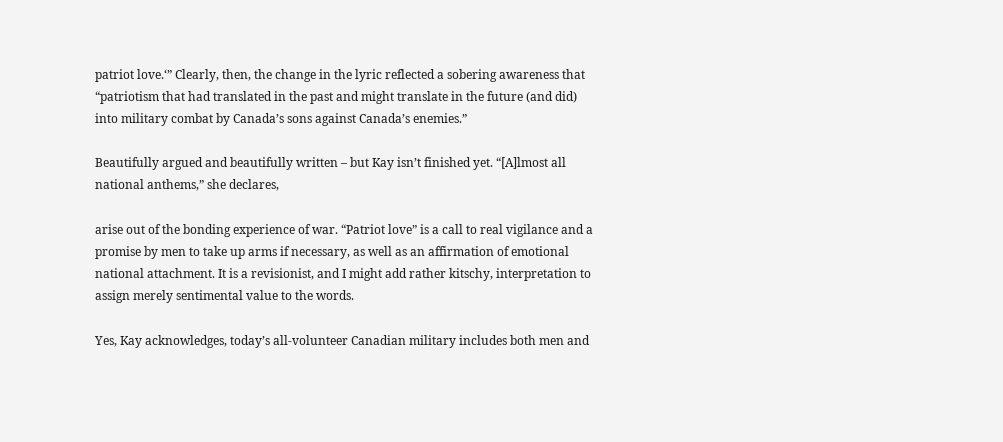patriot love.‘” Clearly, then, the change in the lyric reflected a sobering awareness that “patriotism that had translated in the past and might translate in the future (and did) into military combat by Canada’s sons against Canada’s enemies.”

Beautifully argued and beautifully written – but Kay isn’t finished yet. “[A]lmost all national anthems,” she declares,

arise out of the bonding experience of war. “Patriot love” is a call to real vigilance and a promise by men to take up arms if necessary, as well as an affirmation of emotional national attachment. It is a revisionist, and I might add rather kitschy, interpretation to assign merely sentimental value to the words.

Yes, Kay acknowledges, today’s all-volunteer Canadian military includes both men and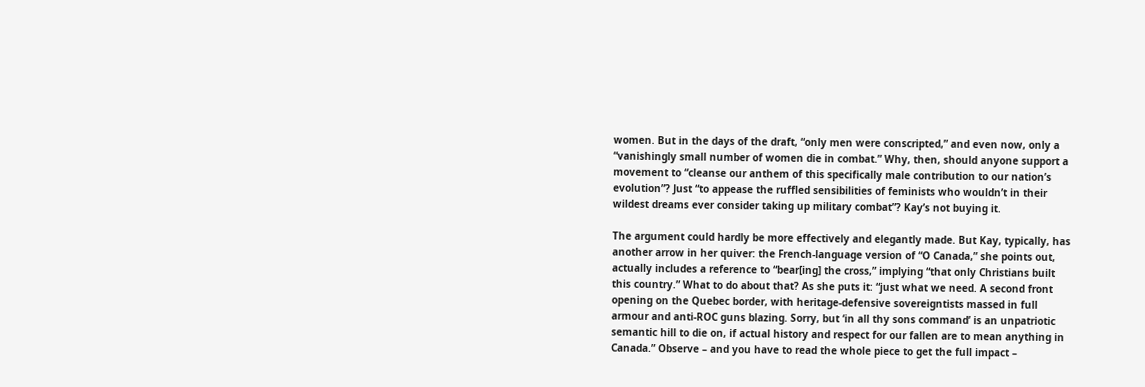women. But in the days of the draft, “only men were conscripted,” and even now, only a “vanishingly small number of women die in combat.” Why, then, should anyone support a movement to “cleanse our anthem of this specifically male contribution to our nation’s evolution”? Just “to appease the ruffled sensibilities of feminists who wouldn’t in their wildest dreams ever consider taking up military combat”? Kay’s not buying it.

The argument could hardly be more effectively and elegantly made. But Kay, typically, has another arrow in her quiver: the French-language version of “O Canada,” she points out, actually includes a reference to “bear[ing] the cross,” implying “that only Christians built this country.” What to do about that? As she puts it: “just what we need. A second front opening on the Quebec border, with heritage-defensive sovereigntists massed in full armour and anti-ROC guns blazing. Sorry, but ‘in all thy sons command’ is an unpatriotic semantic hill to die on, if actual history and respect for our fallen are to mean anything in Canada.” Observe – and you have to read the whole piece to get the full impact –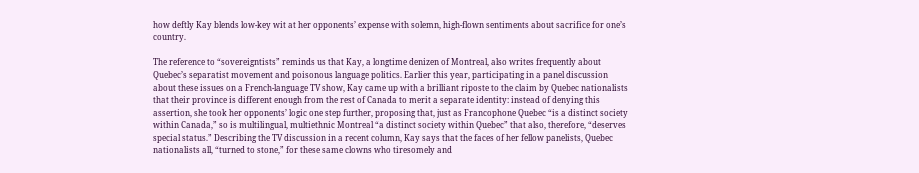how deftly Kay blends low-key wit at her opponents’ expense with solemn, high-flown sentiments about sacrifice for one’s country.

The reference to “sovereigntists” reminds us that Kay, a longtime denizen of Montreal, also writes frequently about Quebec’s separatist movement and poisonous language politics. Earlier this year, participating in a panel discussion about these issues on a French-language TV show, Kay came up with a brilliant riposte to the claim by Quebec nationalists that their province is different enough from the rest of Canada to merit a separate identity: instead of denying this assertion, she took her opponents’ logic one step further, proposing that, just as Francophone Quebec “is a distinct society within Canada,” so is multilingual, multiethnic Montreal “a distinct society within Quebec” that also, therefore, “deserves special status.” Describing the TV discussion in a recent column, Kay says that the faces of her fellow panelists, Quebec nationalists all, “turned to stone,” for these same clowns who tiresomely and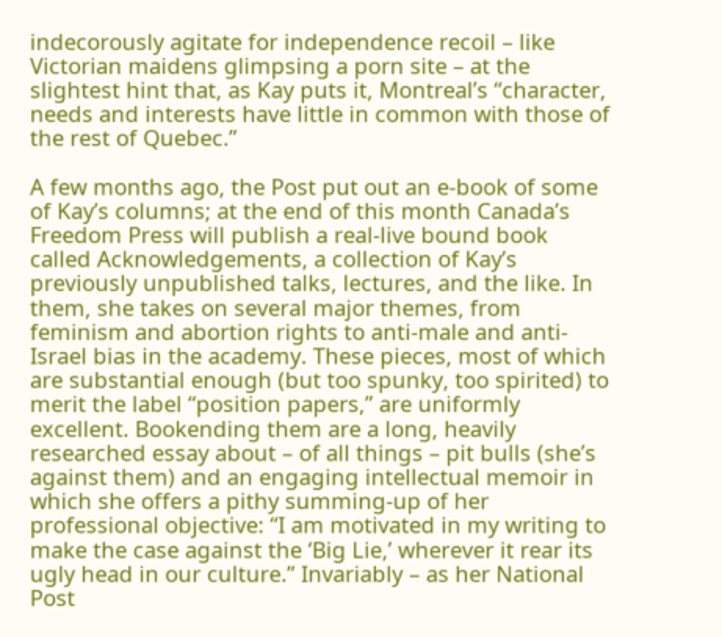indecorously agitate for independence recoil – like Victorian maidens glimpsing a porn site – at the slightest hint that, as Kay puts it, Montreal’s “character, needs and interests have little in common with those of the rest of Quebec.”

A few months ago, the Post put out an e-book of some of Kay’s columns; at the end of this month Canada’s Freedom Press will publish a real-live bound book called Acknowledgements, a collection of Kay’s previously unpublished talks, lectures, and the like. In them, she takes on several major themes, from feminism and abortion rights to anti-male and anti-Israel bias in the academy. These pieces, most of which are substantial enough (but too spunky, too spirited) to merit the label “position papers,” are uniformly excellent. Bookending them are a long, heavily researched essay about – of all things – pit bulls (she’s against them) and an engaging intellectual memoir in which she offers a pithy summing-up of her professional objective: “I am motivated in my writing to make the case against the ‘Big Lie,’ wherever it rear its ugly head in our culture.” Invariably – as her National Post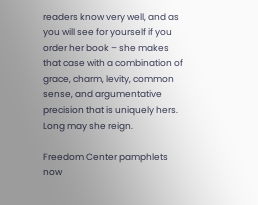readers know very well, and as you will see for yourself if you order her book – she makes that case with a combination of grace, charm, levity, common sense, and argumentative precision that is uniquely hers. Long may she reign.

Freedom Center pamphlets now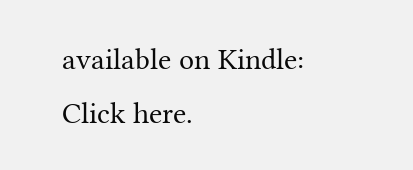available on Kindle: Click here.